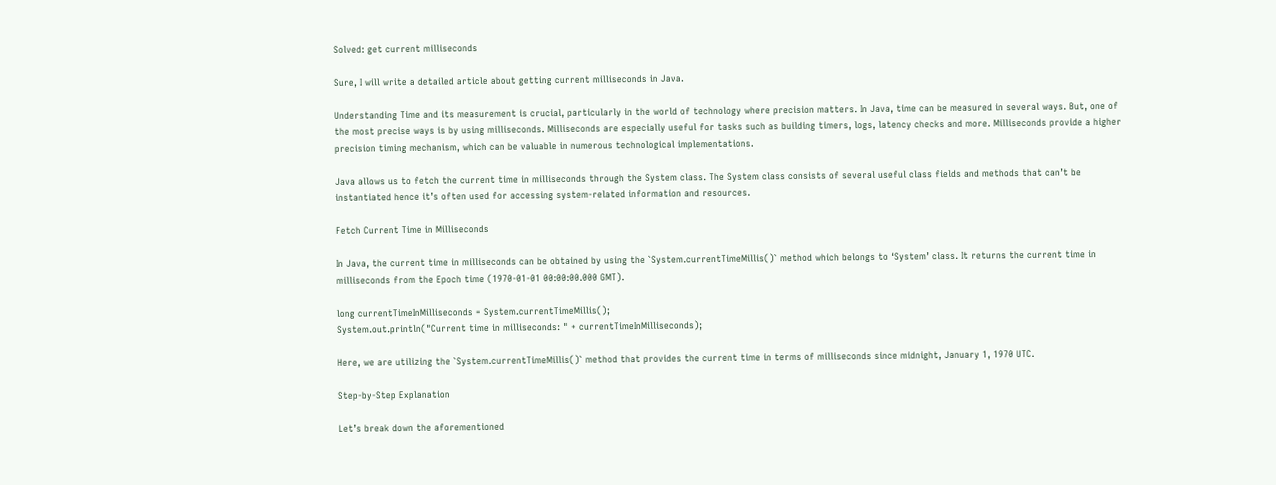Solved: get current milliseconds

Sure, I will write a detailed article about getting current milliseconds in Java.

Understanding Time and its measurement is crucial, particularly in the world of technology where precision matters. In Java, time can be measured in several ways. But, one of the most precise ways is by using milliseconds. Milliseconds are especially useful for tasks such as building timers, logs, latency checks and more. Milliseconds provide a higher precision timing mechanism, which can be valuable in numerous technological implementations.

Java allows us to fetch the current time in milliseconds through the System class. The System class consists of several useful class fields and methods that can’t be instantiated hence it’s often used for accessing system-related information and resources.

Fetch Current Time in Milliseconds

In Java, the current time in milliseconds can be obtained by using the `System.currentTimeMillis()` method which belongs to ‘System’ class. It returns the current time in milliseconds from the Epoch time (1970-01-01 00:00:00.000 GMT).

long currentTimeInMilliseconds = System.currentTimeMillis();
System.out.println("Current time in milliseconds: " + currentTimeInMilliseconds);

Here, we are utilizing the `System.currentTimeMillis()` method that provides the current time in terms of milliseconds since midnight, January 1, 1970 UTC.

Step-by-Step Explanation

Let’s break down the aforementioned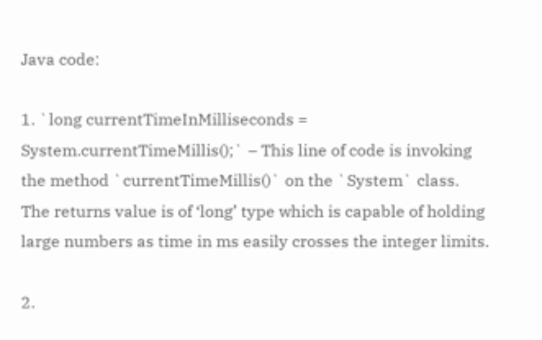Java code:

1. `long currentTimeInMilliseconds = System.currentTimeMillis();` – This line of code is invoking the method `currentTimeMillis()` on the `System` class. The returns value is of ‘long’ type which is capable of holding large numbers as time in ms easily crosses the integer limits.

2.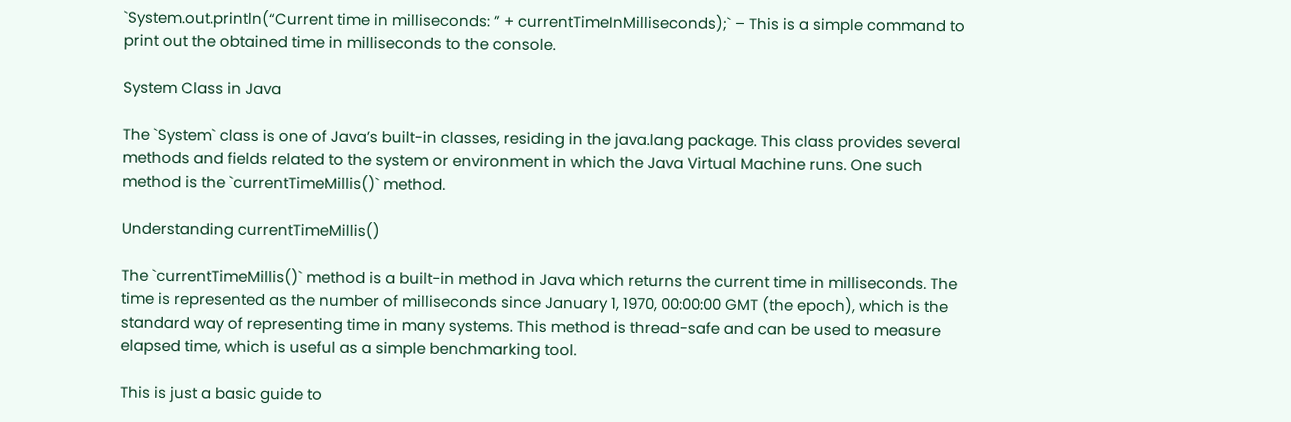`System.out.println(“Current time in milliseconds: ” + currentTimeInMilliseconds);` – This is a simple command to print out the obtained time in milliseconds to the console.

System Class in Java

The `System` class is one of Java’s built-in classes, residing in the java.lang package. This class provides several methods and fields related to the system or environment in which the Java Virtual Machine runs. One such method is the `currentTimeMillis()` method.

Understanding currentTimeMillis()

The `currentTimeMillis()` method is a built-in method in Java which returns the current time in milliseconds. The time is represented as the number of milliseconds since January 1, 1970, 00:00:00 GMT (the epoch), which is the standard way of representing time in many systems. This method is thread-safe and can be used to measure elapsed time, which is useful as a simple benchmarking tool.

This is just a basic guide to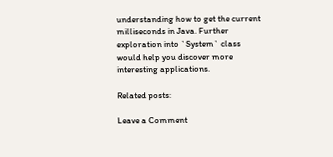understanding how to get the current milliseconds in Java. Further exploration into `System` class would help you discover more interesting applications.

Related posts:

Leave a Comment